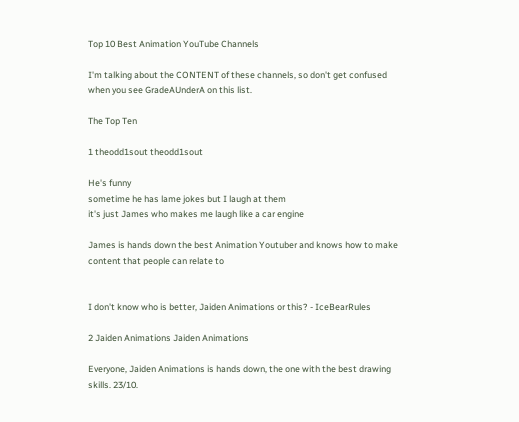Top 10 Best Animation YouTube Channels

I'm talking about the CONTENT of these channels, so don't get confused when you see GradeAUnderA on this list.

The Top Ten

1 theodd1sout theodd1sout

He's funny
sometime he has lame jokes but I laugh at them
it's just James who makes me laugh like a car engine

James is hands down the best Animation Youtuber and knows how to make content that people can relate to


I don't know who is better, Jaiden Animations or this? - IceBearRules

2 Jaiden Animations Jaiden Animations

Everyone, Jaiden Animations is hands down, the one with the best drawing skills. 23/10.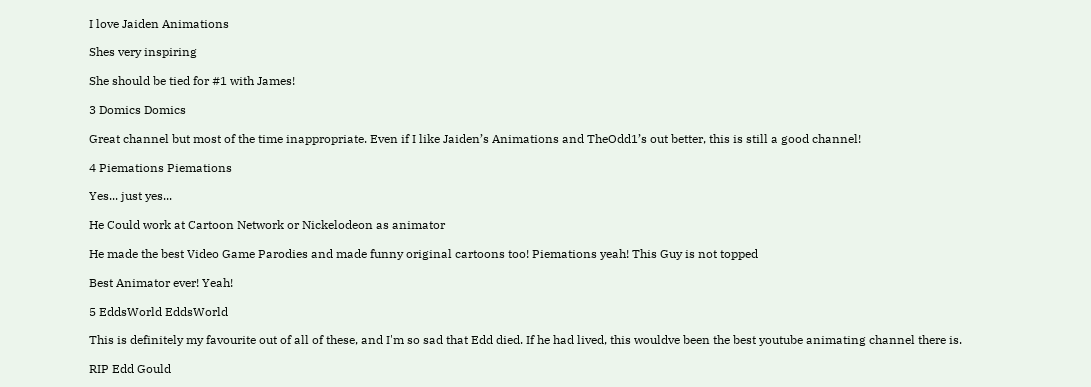I love Jaiden Animations

Shes very inspiring

She should be tied for #1 with James!

3 Domics Domics

Great channel but most of the time inappropriate. Even if I like Jaiden’s Animations and TheOdd1’s out better, this is still a good channel!

4 Piemations Piemations

Yes... just yes...

He Could work at Cartoon Network or Nickelodeon as animator

He made the best Video Game Parodies and made funny original cartoons too! Piemations yeah! This Guy is not topped

Best Animator ever! Yeah!

5 EddsWorld EddsWorld

This is definitely my favourite out of all of these, and I'm so sad that Edd died. If he had lived, this wouldve been the best youtube animating channel there is.

RIP Edd Gould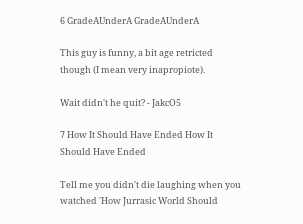6 GradeAUnderA GradeAUnderA

This guy is funny, a bit age retricted though (I mean very inapropiote).

Wait didn't he quit? - JakcO5

7 How It Should Have Ended How It Should Have Ended

Tell me you didn't die laughing when you watched 'How Jurrasic World Should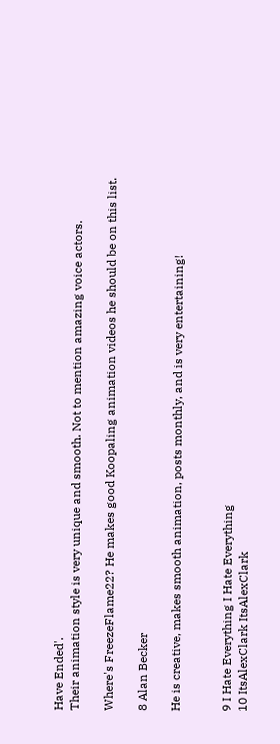Have Ended'.
Their animation style is very unique and smooth. Not to mention amazing voice actors.

Where's FreezeFlame22? He makes good Koopaling animation videos he should be on this list.

8 Alan Becker

He is creative, makes smooth animation, posts monthly, and is very entertaining!


9 I Hate Everything I Hate Everything
10 ItsAlexClark ItsAlexClark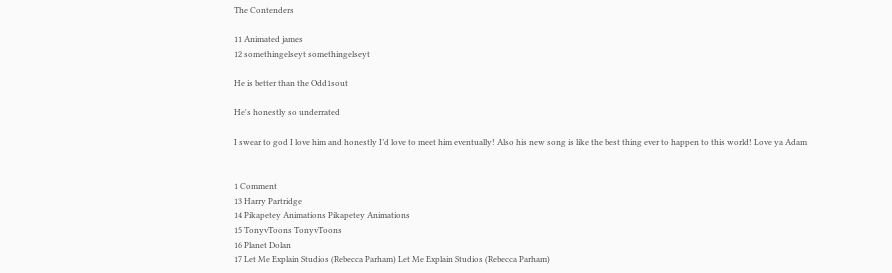The Contenders

11 Animated james
12 somethingelseyt somethingelseyt

He is better than the Odd1sout

He's honestly so underrated

I swear to god I love him and honestly I’d love to meet him eventually! Also his new song is like the best thing ever to happen to this world! Love ya Adam


1 Comment
13 Harry Partridge
14 Pikapetey Animations Pikapetey Animations
15 TonyvToons TonyvToons
16 Planet Dolan
17 Let Me Explain Studios (Rebecca Parham) Let Me Explain Studios (Rebecca Parham)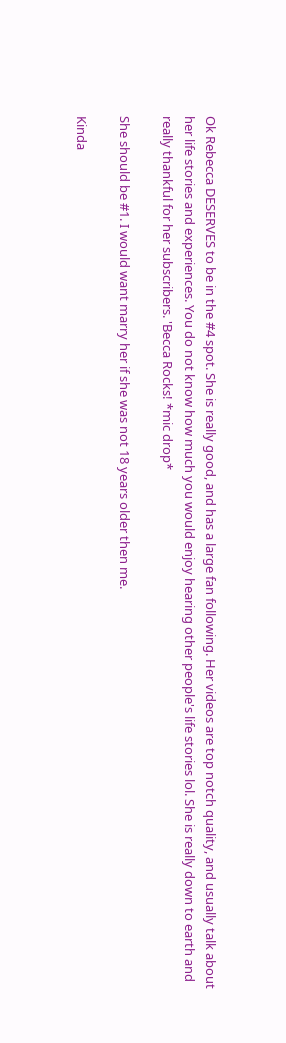Ok Rebecca DESERVES to be in the #4 spot. She is really good, and has a large fan following. Her videos are top notch quality, and usually talk about her life stories and experiences. You do not know how much you would enjoy hearing other people's life stories lol. She is really down to earth and really thankful for her subscribers. 'Becca Rocks! *mic drop*

She should be #1. I would want marry her if she was not 18 years older then me.

Kinda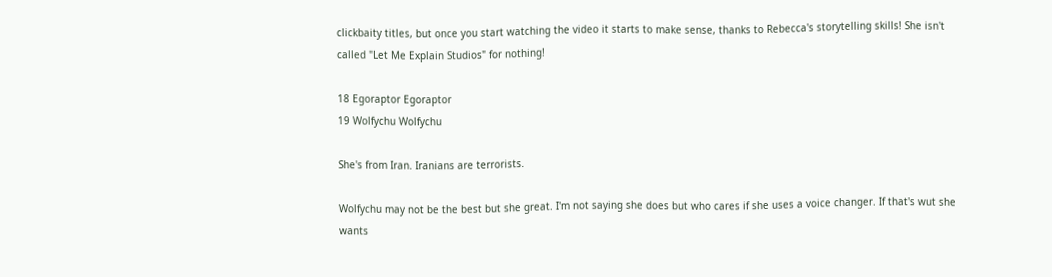clickbaity titles, but once you start watching the video it starts to make sense, thanks to Rebecca's storytelling skills! She isn't called "Let Me Explain Studios" for nothing!

18 Egoraptor Egoraptor
19 Wolfychu Wolfychu

She's from Iran. Iranians are terrorists.

Wolfychu may not be the best but she great. I'm not saying she does but who cares if she uses a voice changer. If that's wut she wants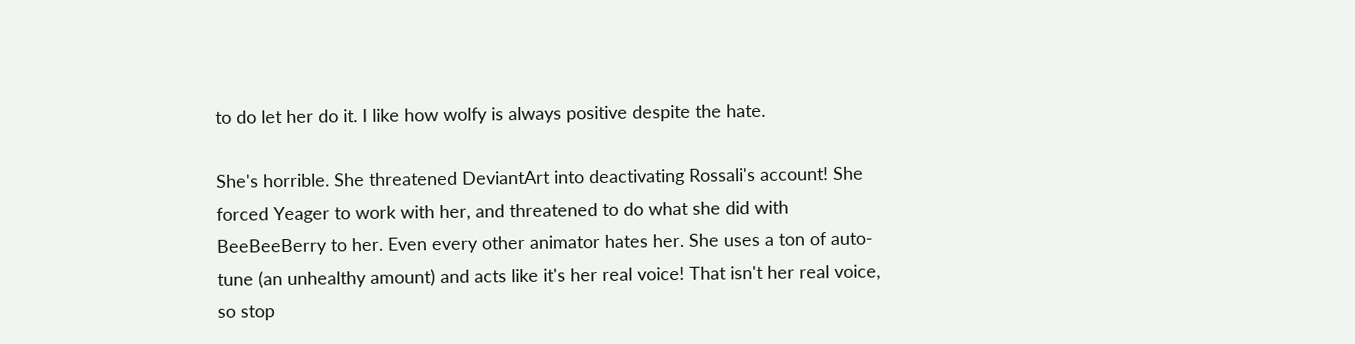to do let her do it. I like how wolfy is always positive despite the hate.

She's horrible. She threatened DeviantArt into deactivating Rossali's account! She forced Yeager to work with her, and threatened to do what she did with BeeBeeBerry to her. Even every other animator hates her. She uses a ton of auto-tune (an unhealthy amount) and acts like it's her real voice! That isn't her real voice, so stop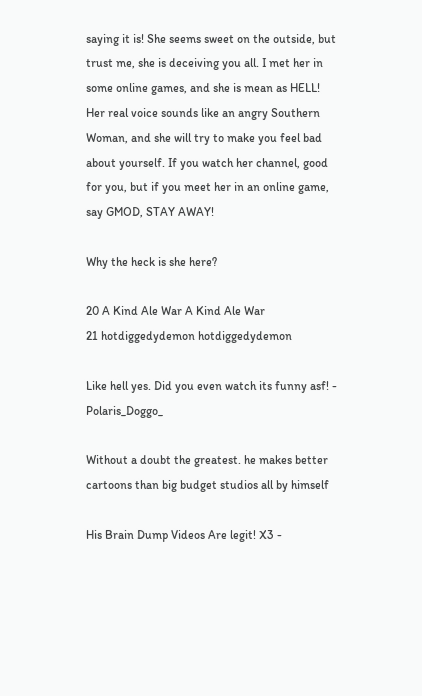saying it is! She seems sweet on the outside, but trust me, she is deceiving you all. I met her in some online games, and she is mean as HELL! Her real voice sounds like an angry Southern Woman, and she will try to make you feel bad about yourself. If you watch her channel, good for you, but if you meet her in an online game, say GMOD, STAY AWAY!

Why the heck is she here?

20 A Kind Ale War A Kind Ale War
21 hotdiggedydemon hotdiggedydemon

Like hell yes. Did you even watch its funny asf! - Polaris_Doggo_

Without a doubt the greatest. he makes better cartoons than big budget studios all by himself

His Brain Dump Videos Are legit! X3 -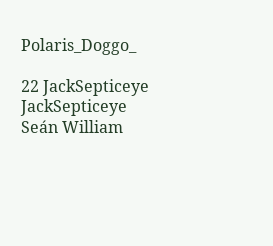Polaris_Doggo_

22 JackSepticeye JackSepticeye Seán William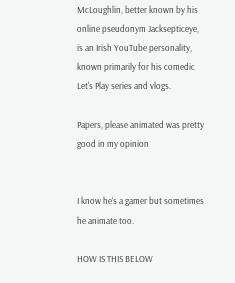McLoughlin, better known by his online pseudonym Jacksepticeye, is an Irish YouTube personality, known primarily for his comedic Let's Play series and vlogs.

Papers, please animated was pretty good in my opinion


I know he‘s a gamer but sometimes he animate too.

HOW IS THIS BELOW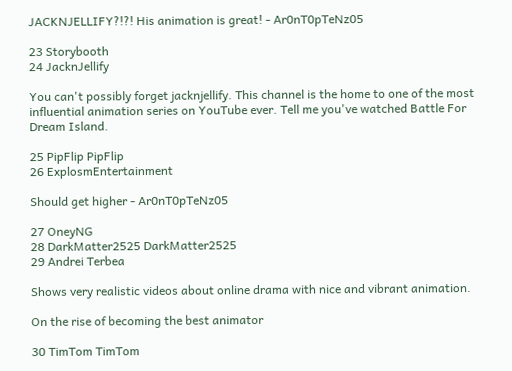JACKNJELLIFY?!?! His animation is great! - Ar0nT0pTeNz05

23 Storybooth
24 JacknJellify

You can't possibly forget jacknjellify. This channel is the home to one of the most influential animation series on YouTube ever. Tell me you've watched Battle For Dream Island.

25 PipFlip PipFlip
26 ExplosmEntertainment

Should get higher - Ar0nT0pTeNz05

27 OneyNG
28 DarkMatter2525 DarkMatter2525
29 Andrei Terbea

Shows very realistic videos about online drama with nice and vibrant animation.

On the rise of becoming the best animator

30 TimTom TimTom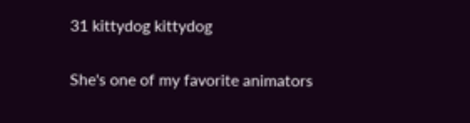31 kittydog kittydog

She's one of my favorite animators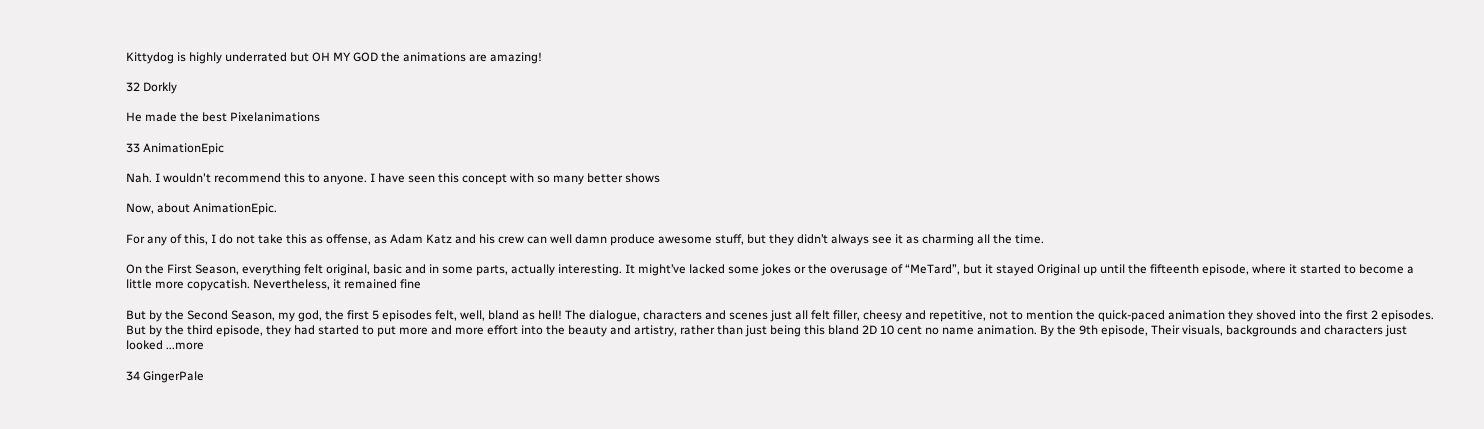Kittydog is highly underrated but OH MY GOD the animations are amazing!

32 Dorkly

He made the best Pixelanimations

33 AnimationEpic

Nah. I wouldn't recommend this to anyone. I have seen this concept with so many better shows

Now, about AnimationEpic.

For any of this, I do not take this as offense, as Adam Katz and his crew can well damn produce awesome stuff, but they didn’t always see it as charming all the time.

On the First Season, everything felt original, basic and in some parts, actually interesting. It might’ve lacked some jokes or the overusage of “MeTard”, but it stayed Original up until the fifteenth episode, where it started to become a little more copycatish. Nevertheless, it remained fine

But by the Second Season, my god, the first 5 episodes felt, well, bland as hell! The dialogue, characters and scenes just all felt filler, cheesy and repetitive, not to mention the quick-paced animation they shoved into the first 2 episodes. But by the third episode, they had started to put more and more effort into the beauty and artistry, rather than just being this bland 2D 10 cent no name animation. By the 9th episode, Their visuals, backgrounds and characters just looked ...more

34 GingerPale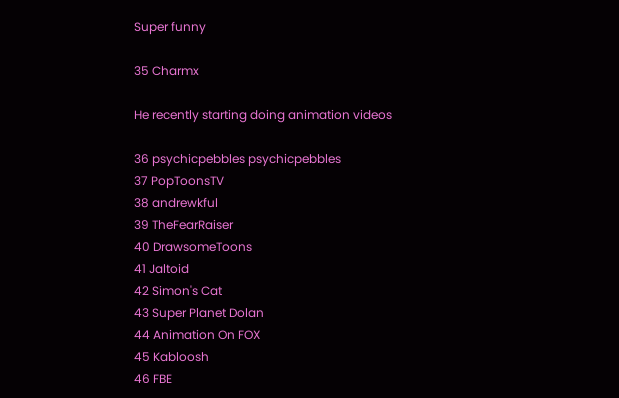Super funny

35 Charmx

He recently starting doing animation videos

36 psychicpebbles psychicpebbles
37 PopToonsTV
38 andrewkful
39 TheFearRaiser
40 DrawsomeToons
41 Jaltoid
42 Simon's Cat
43 Super Planet Dolan
44 Animation On FOX
45 Kabloosh
46 FBE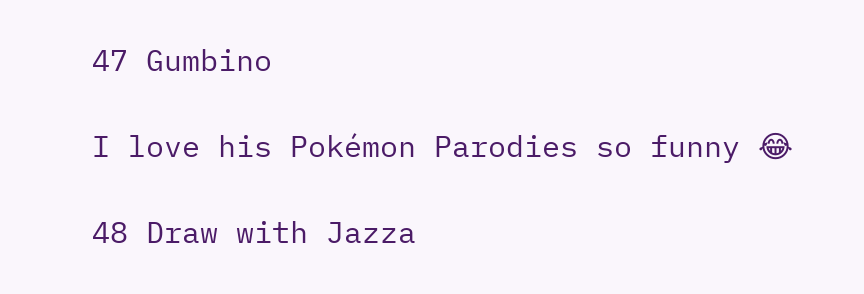47 Gumbino

I love his Pokémon Parodies so funny 😂

48 Draw with Jazza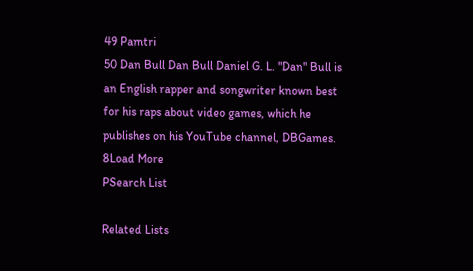49 Pamtri
50 Dan Bull Dan Bull Daniel G. L. "Dan" Bull is an English rapper and songwriter known best for his raps about video games, which he publishes on his YouTube channel, DBGames.
8Load More
PSearch List

Related Lists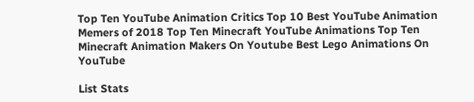Top Ten YouTube Animation Critics Top 10 Best YouTube Animation Memers of 2018 Top Ten Minecraft YouTube Animations Top Ten Minecraft Animation Makers On Youtube Best Lego Animations On YouTube

List Stats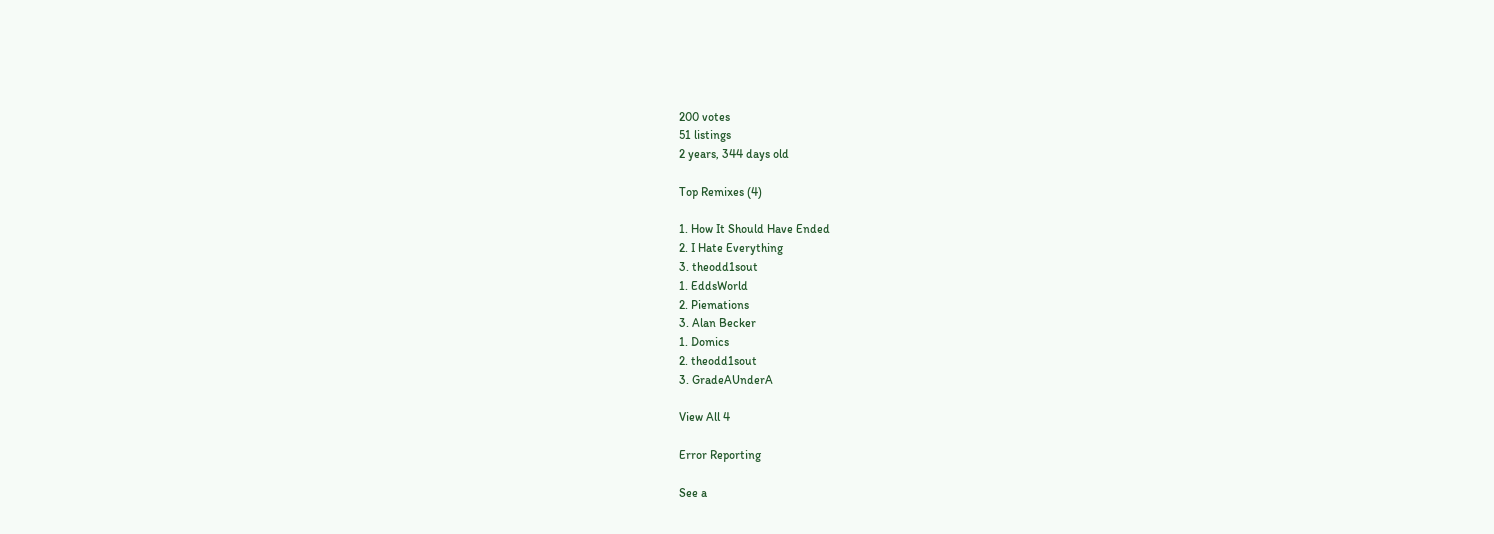200 votes
51 listings
2 years, 344 days old

Top Remixes (4)

1. How It Should Have Ended
2. I Hate Everything
3. theodd1sout
1. EddsWorld
2. Piemations
3. Alan Becker
1. Domics
2. theodd1sout
3. GradeAUnderA

View All 4

Error Reporting

See a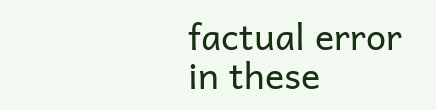factual error in these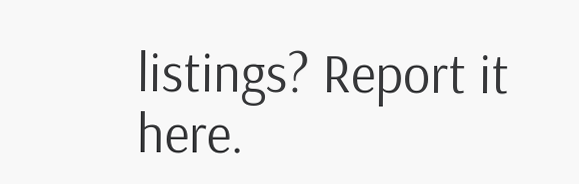listings? Report it here.